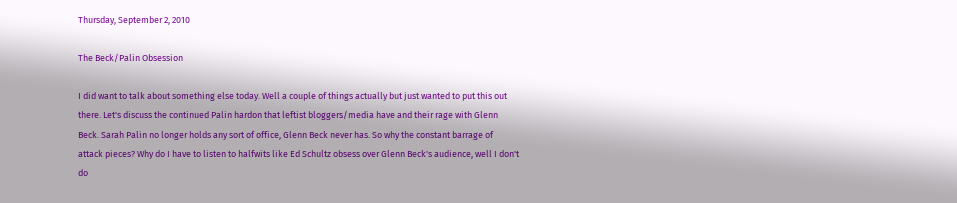Thursday, September 2, 2010

The Beck/Palin Obsession

I did want to talk about something else today. Well a couple of things actually but just wanted to put this out there. Let's discuss the continued Palin hardon that leftist bloggers/media have and their rage with Glenn Beck. Sarah Palin no longer holds any sort of office, Glenn Beck never has. So why the constant barrage of attack pieces? Why do I have to listen to halfwits like Ed Schultz obsess over Glenn Beck's audience, well I don't do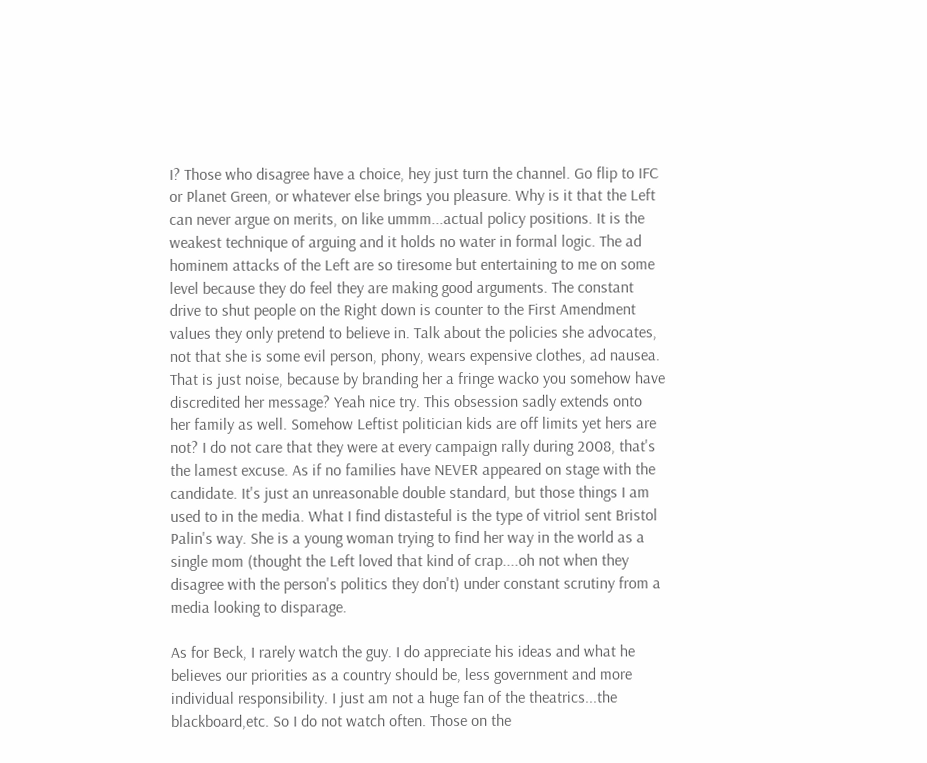I? Those who disagree have a choice, hey just turn the channel. Go flip to IFC or Planet Green, or whatever else brings you pleasure. Why is it that the Left can never argue on merits, on like ummm...actual policy positions. It is the weakest technique of arguing and it holds no water in formal logic. The ad hominem attacks of the Left are so tiresome but entertaining to me on some level because they do feel they are making good arguments. The constant drive to shut people on the Right down is counter to the First Amendment values they only pretend to believe in. Talk about the policies she advocates, not that she is some evil person, phony, wears expensive clothes, ad nausea. That is just noise, because by branding her a fringe wacko you somehow have discredited her message? Yeah nice try. This obsession sadly extends onto her family as well. Somehow Leftist politician kids are off limits yet hers are not? I do not care that they were at every campaign rally during 2008, that's the lamest excuse. As if no families have NEVER appeared on stage with the candidate. It's just an unreasonable double standard, but those things I am used to in the media. What I find distasteful is the type of vitriol sent Bristol Palin's way. She is a young woman trying to find her way in the world as a single mom (thought the Left loved that kind of crap....oh not when they disagree with the person's politics they don't) under constant scrutiny from a media looking to disparage.

As for Beck, I rarely watch the guy. I do appreciate his ideas and what he believes our priorities as a country should be, less government and more individual responsibility. I just am not a huge fan of the theatrics...the blackboard,etc. So I do not watch often. Those on the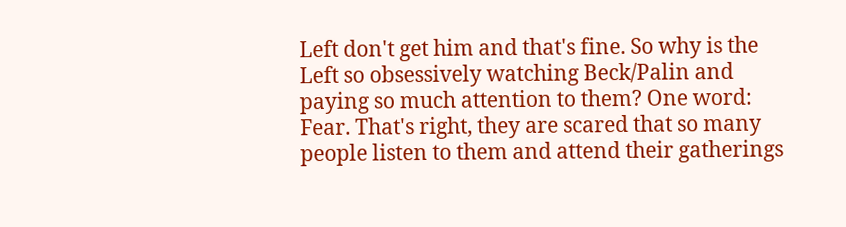Left don't get him and that's fine. So why is the Left so obsessively watching Beck/Palin and paying so much attention to them? One word: Fear. That's right, they are scared that so many people listen to them and attend their gatherings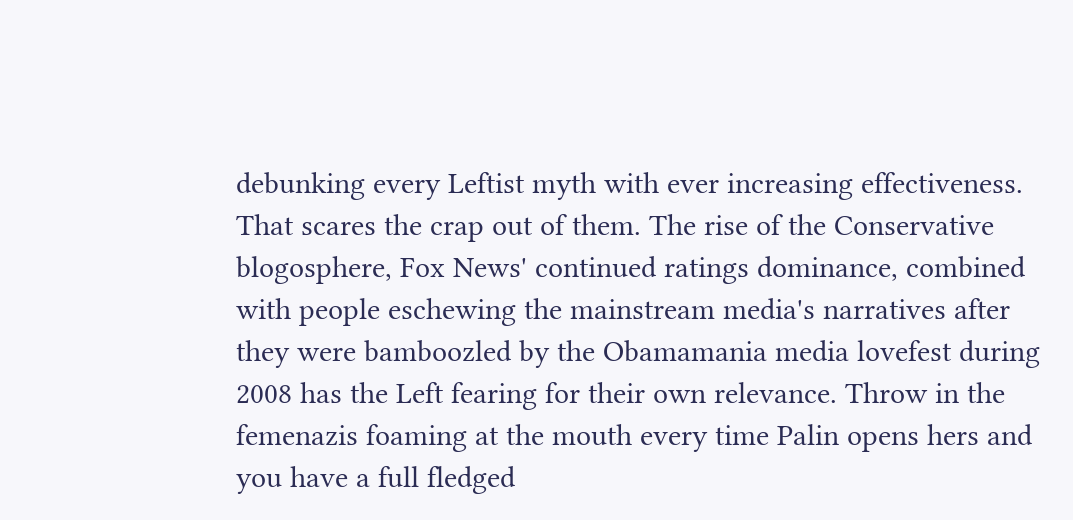debunking every Leftist myth with ever increasing effectiveness. That scares the crap out of them. The rise of the Conservative blogosphere, Fox News' continued ratings dominance, combined with people eschewing the mainstream media's narratives after they were bamboozled by the Obamamania media lovefest during 2008 has the Left fearing for their own relevance. Throw in the femenazis foaming at the mouth every time Palin opens hers and you have a full fledged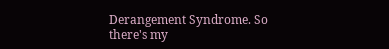Derangement Syndrome. So there's my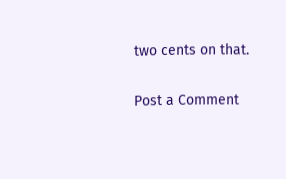two cents on that.


Post a Comment